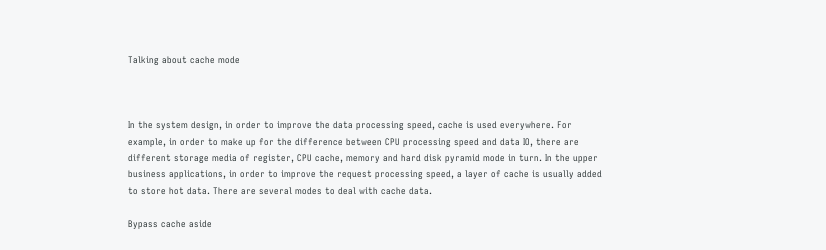Talking about cache mode



In the system design, in order to improve the data processing speed, cache is used everywhere. For example, in order to make up for the difference between CPU processing speed and data IO, there are different storage media of register, CPU cache, memory and hard disk pyramid mode in turn. In the upper business applications, in order to improve the request processing speed, a layer of cache is usually added to store hot data. There are several modes to deal with cache data.

Bypass cache aside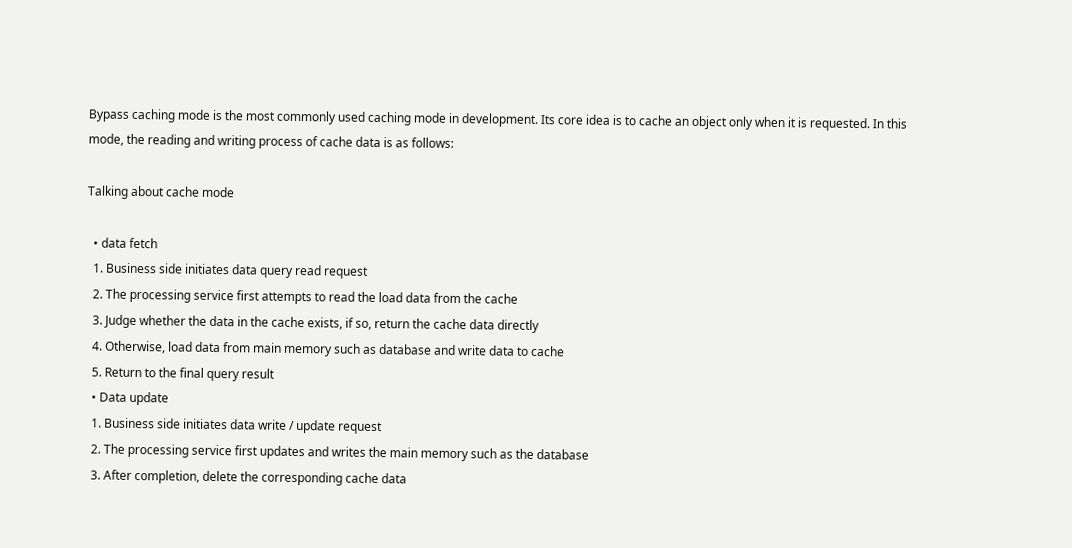Bypass caching mode is the most commonly used caching mode in development. Its core idea is to cache an object only when it is requested. In this mode, the reading and writing process of cache data is as follows:

Talking about cache mode

  • data fetch
  1. Business side initiates data query read request
  2. The processing service first attempts to read the load data from the cache
  3. Judge whether the data in the cache exists, if so, return the cache data directly
  4. Otherwise, load data from main memory such as database and write data to cache
  5. Return to the final query result
  • Data update
  1. Business side initiates data write / update request
  2. The processing service first updates and writes the main memory such as the database
  3. After completion, delete the corresponding cache data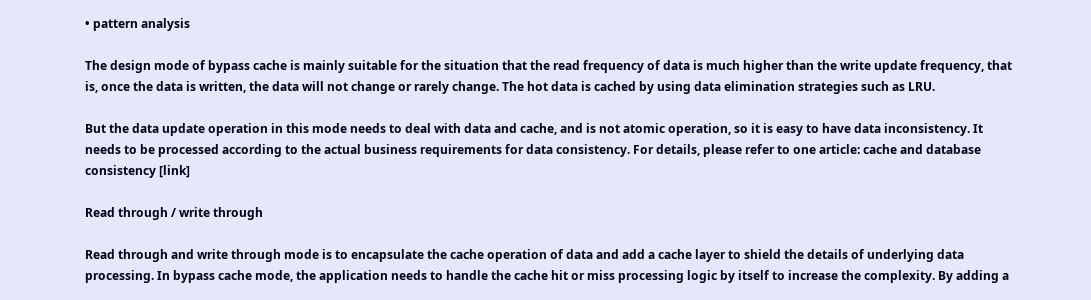• pattern analysis

The design mode of bypass cache is mainly suitable for the situation that the read frequency of data is much higher than the write update frequency, that is, once the data is written, the data will not change or rarely change. The hot data is cached by using data elimination strategies such as LRU.

But the data update operation in this mode needs to deal with data and cache, and is not atomic operation, so it is easy to have data inconsistency. It needs to be processed according to the actual business requirements for data consistency. For details, please refer to one article: cache and database consistency [link]

Read through / write through

Read through and write through mode is to encapsulate the cache operation of data and add a cache layer to shield the details of underlying data processing. In bypass cache mode, the application needs to handle the cache hit or miss processing logic by itself to increase the complexity. By adding a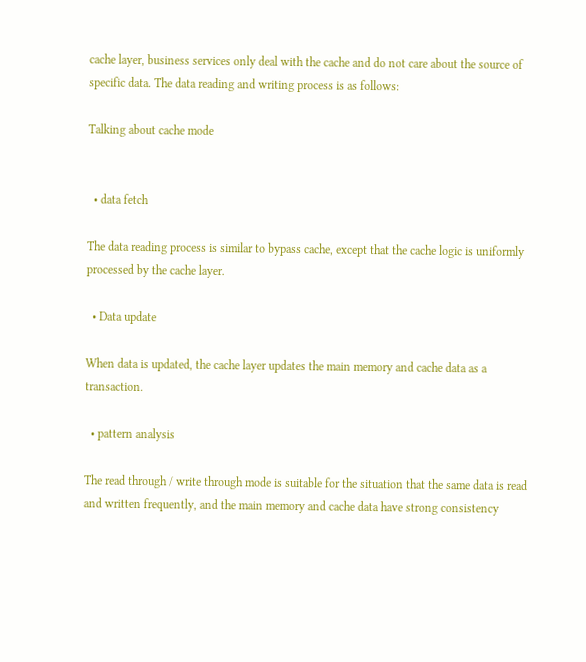cache layer, business services only deal with the cache and do not care about the source of specific data. The data reading and writing process is as follows:

Talking about cache mode


  • data fetch

The data reading process is similar to bypass cache, except that the cache logic is uniformly processed by the cache layer.

  • Data update

When data is updated, the cache layer updates the main memory and cache data as a transaction.

  • pattern analysis

The read through / write through mode is suitable for the situation that the same data is read and written frequently, and the main memory and cache data have strong consistency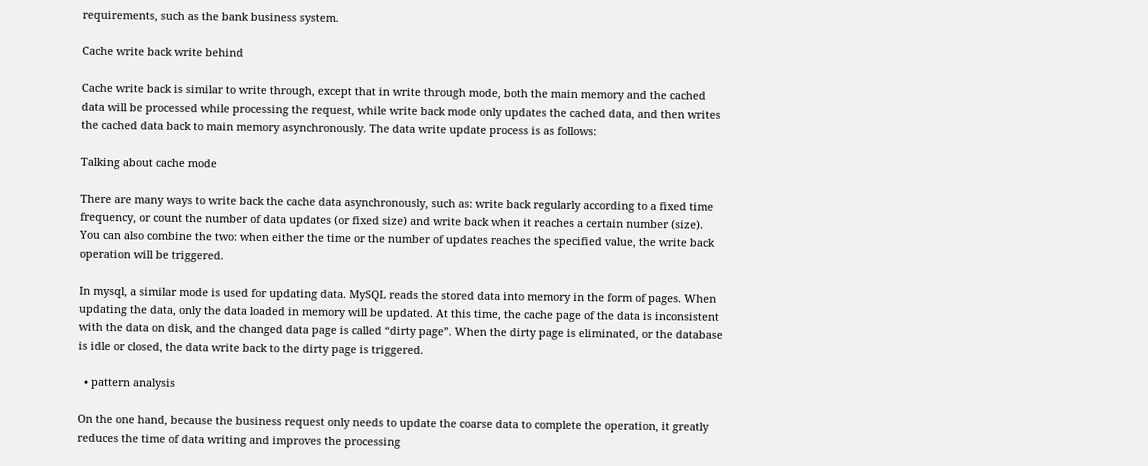requirements, such as the bank business system.

Cache write back write behind

Cache write back is similar to write through, except that in write through mode, both the main memory and the cached data will be processed while processing the request, while write back mode only updates the cached data, and then writes the cached data back to main memory asynchronously. The data write update process is as follows:

Talking about cache mode

There are many ways to write back the cache data asynchronously, such as: write back regularly according to a fixed time frequency, or count the number of data updates (or fixed size) and write back when it reaches a certain number (size). You can also combine the two: when either the time or the number of updates reaches the specified value, the write back operation will be triggered.

In mysql, a similar mode is used for updating data. MySQL reads the stored data into memory in the form of pages. When updating the data, only the data loaded in memory will be updated. At this time, the cache page of the data is inconsistent with the data on disk, and the changed data page is called “dirty page”. When the dirty page is eliminated, or the database is idle or closed, the data write back to the dirty page is triggered.

  • pattern analysis

On the one hand, because the business request only needs to update the coarse data to complete the operation, it greatly reduces the time of data writing and improves the processing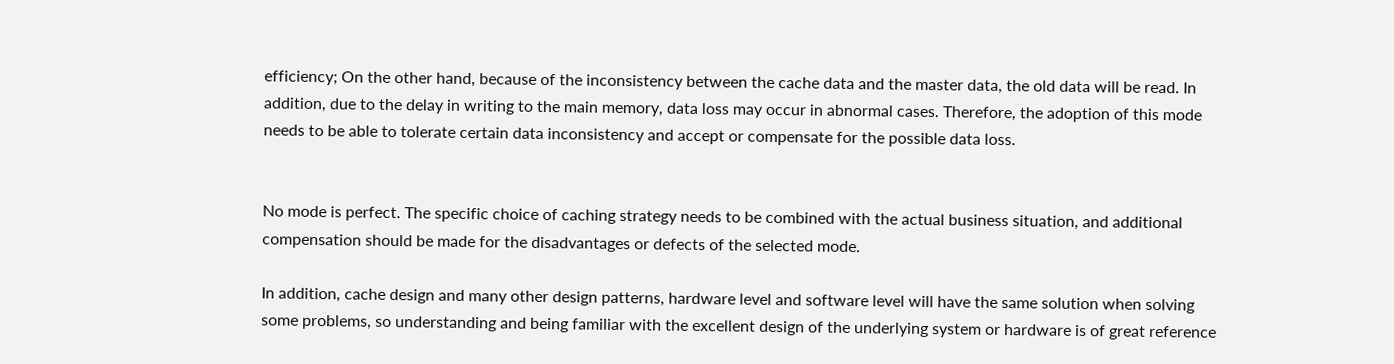efficiency; On the other hand, because of the inconsistency between the cache data and the master data, the old data will be read. In addition, due to the delay in writing to the main memory, data loss may occur in abnormal cases. Therefore, the adoption of this mode needs to be able to tolerate certain data inconsistency and accept or compensate for the possible data loss.


No mode is perfect. The specific choice of caching strategy needs to be combined with the actual business situation, and additional compensation should be made for the disadvantages or defects of the selected mode.

In addition, cache design and many other design patterns, hardware level and software level will have the same solution when solving some problems, so understanding and being familiar with the excellent design of the underlying system or hardware is of great reference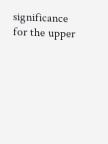significance for the upper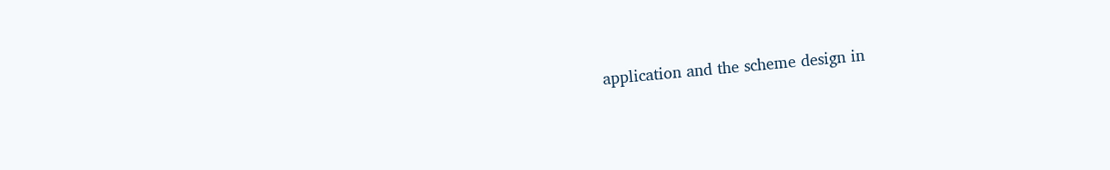application and the scheme design in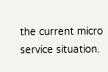the current micro service situation.